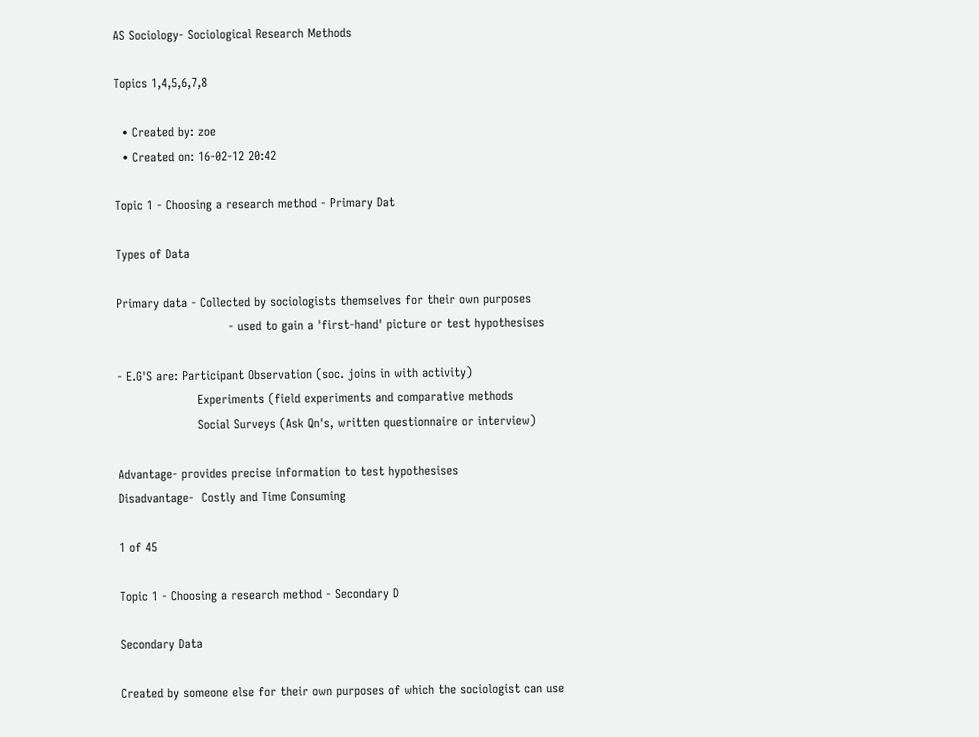AS Sociology- Sociological Research Methods

Topics 1,4,5,6,7,8

  • Created by: zoe
  • Created on: 16-02-12 20:42

Topic 1 - Choosing a research method - Primary Dat

Types of Data

Primary data - Collected by sociologists themselves for their own purposes
                            - used to gain a 'first-hand' picture or test hypothesises

- E.G'S are: Participant Observation (soc. joins in with activity)
                    Experiments (field experiments and comparative methods
                    Social Surveys (Ask Qn's, written questionnaire or interview)

Advantage- provides precise information to test hypothesises
Disadvantage-  Costly and Time Consuming

1 of 45

Topic 1 - Choosing a research method - Secondary D

Secondary Data

Created by someone else for their own purposes of which the sociologist can use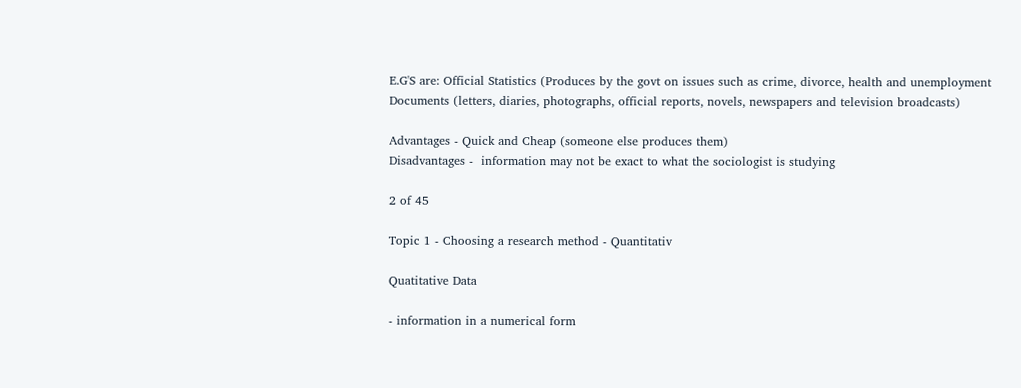E.G'S are: Official Statistics (Produces by the govt on issues such as crime, divorce, health and unemployment
Documents (letters, diaries, photographs, official reports, novels, newspapers and television broadcasts)

Advantages - Quick and Cheap (someone else produces them)
Disadvantages -  information may not be exact to what the sociologist is studying

2 of 45

Topic 1 - Choosing a research method - Quantitativ

Quatitative Data

- information in a numerical form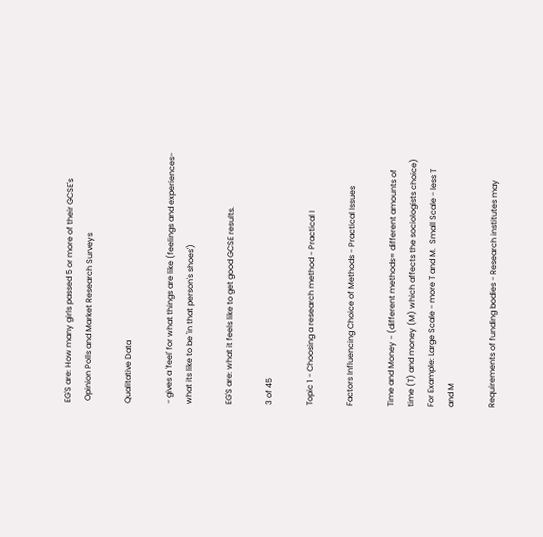EG'S are: How many girls passed 5 or more of their GCSE's
 Opinion Polls and Market Research Surveys

Qualitative Data

- gives a 'feel' for what things are like (feelings and experiences- what its like to be 'in that person's shoes')

EG'S are: what it feels like to get good GCSE results.

3 of 45

Topic 1 - Choosing a research method - Practical I

Factors Influencing Choice of Methods - Practical Issues

Time and Money - (different methods= different amounts of time (T) and money (M) which affects the sociologists choice) For Example: Large Scale - more T and M.  Small Scale - less T and M

Requirements of funding bodies - Research institutes may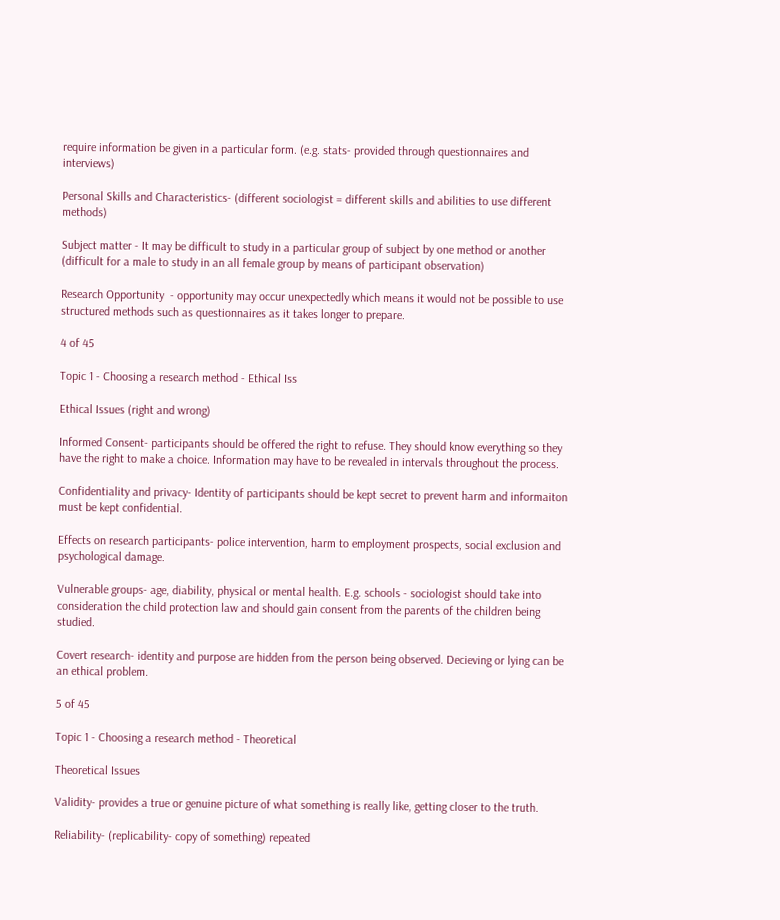require information be given in a particular form. (e.g. stats- provided through questionnaires and interviews)

Personal Skills and Characteristics- (different sociologist = different skills and abilities to use different methods)

Subject matter - It may be difficult to study in a particular group of subject by one method or another (difficult for a male to study in an all female group by means of participant observation)

Research Opportunity  - opportunity may occur unexpectedly which means it would not be possible to use structured methods such as questionnaires as it takes longer to prepare.

4 of 45

Topic 1 - Choosing a research method - Ethical Iss

Ethical Issues (right and wrong)

Informed Consent- participants should be offered the right to refuse. They should know everything so they have the right to make a choice. Information may have to be revealed in intervals throughout the process.

Confidentiality and privacy- Identity of participants should be kept secret to prevent harm and informaiton must be kept confidential.

Effects on research participants- police intervention, harm to employment prospects, social exclusion and psychological damage.

Vulnerable groups- age, diability, physical or mental health. E.g. schools - sociologist should take into consideration the child protection law and should gain consent from the parents of the children being studied.

Covert research- identity and purpose are hidden from the person being observed. Decieving or lying can be an ethical problem.

5 of 45

Topic 1 - Choosing a research method - Theoretical

Theoretical Issues

Validity- provides a true or genuine picture of what something is really like, getting closer to the truth.

Reliability- (replicability- copy of something) repeated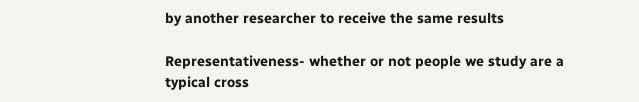by another researcher to receive the same results

Representativeness- whether or not people we study are a typical cross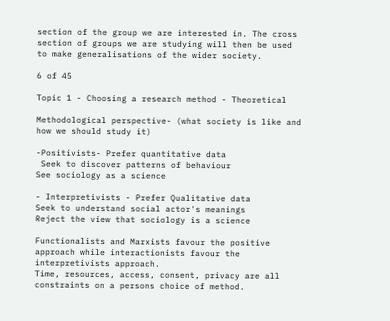section of the group we are interested in. The cross section of groups we are studying will then be used to make generalisations of the wider society.

6 of 45

Topic 1 - Choosing a research method - Theoretical

Methodological perspective- (what society is like and how we should study it)

-Positivists- Prefer quantitative data
 Seek to discover patterns of behaviour
See sociology as a science

- Interpretivists - Prefer Qualitative data
Seek to understand social actor's meanings
Reject the view that sociology is a science

Functionalists and Marxists favour the positive approach while interactionists favour the interpretivists approach.
Time, resources, access, consent, privacy are all constraints on a persons choice of method.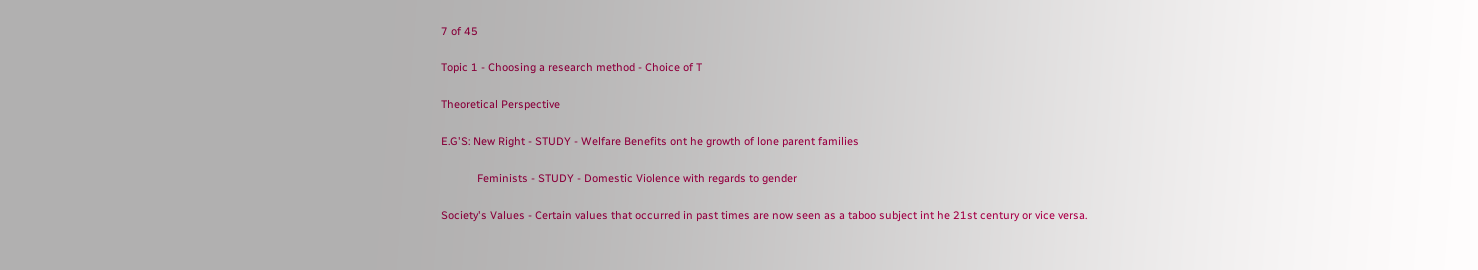7 of 45

Topic 1 - Choosing a research method - Choice of T

Theoretical Perspective

E.G'S: New Right - STUDY - Welfare Benefits ont he growth of lone parent families

            Feminists - STUDY - Domestic Violence with regards to gender

Society's Values - Certain values that occurred in past times are now seen as a taboo subject int he 21st century or vice versa.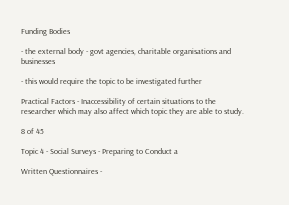Funding Bodies

- the external body - govt agencies, charitable organisations and businesses

- this would require the topic to be investigated further

Practical Factors - Inaccessibility of certain situations to the researcher which may also affect which topic they are able to study.

8 of 45

Topic 4 - Social Surveys - Preparing to Conduct a

Written Questionnaires -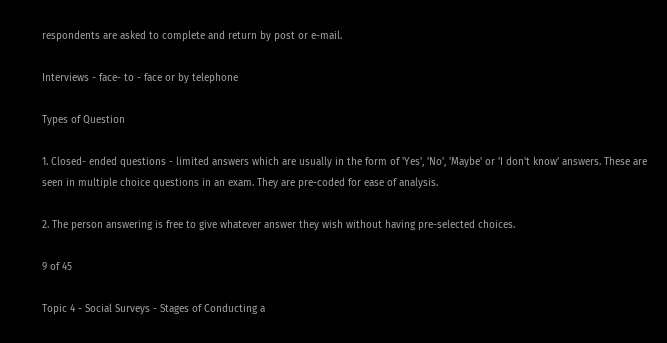respondents are asked to complete and return by post or e-mail.

Interviews - face- to - face or by telephone

Types of Question

1. Closed- ended questions - limited answers which are usually in the form of 'Yes', 'No', 'Maybe' or 'I don't know' answers. These are seen in multiple choice questions in an exam. They are pre-coded for ease of analysis.

2. The person answering is free to give whatever answer they wish without having pre-selected choices.

9 of 45

Topic 4 - Social Surveys - Stages of Conducting a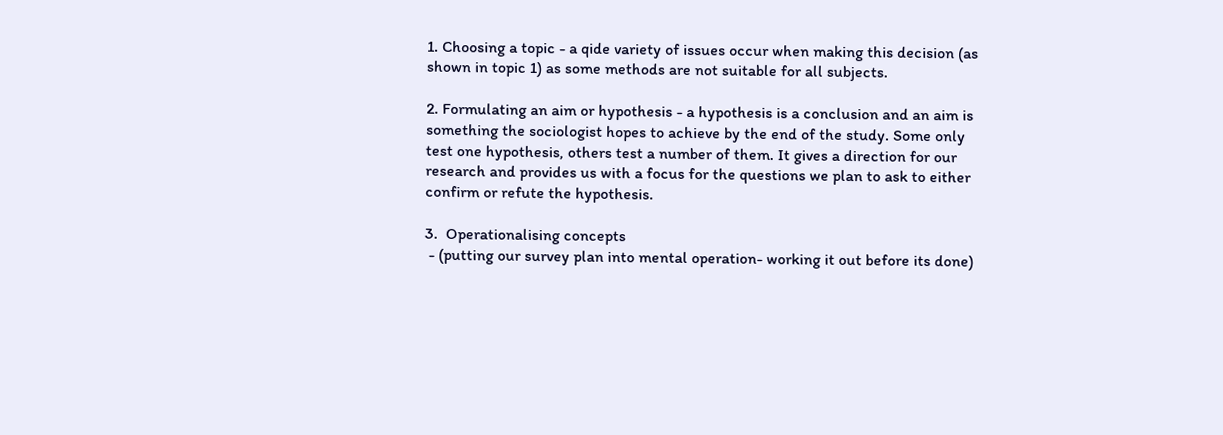1. Choosing a topic - a qide variety of issues occur when making this decision (as shown in topic 1) as some methods are not suitable for all subjects.

2. Formulating an aim or hypothesis - a hypothesis is a conclusion and an aim is something the sociologist hopes to achieve by the end of the study. Some only test one hypothesis, others test a number of them. It gives a direction for our research and provides us with a focus for the questions we plan to ask to either confirm or refute the hypothesis.

3.  Operationalising concepts
 - (putting our survey plan into mental operation- working it out before its done)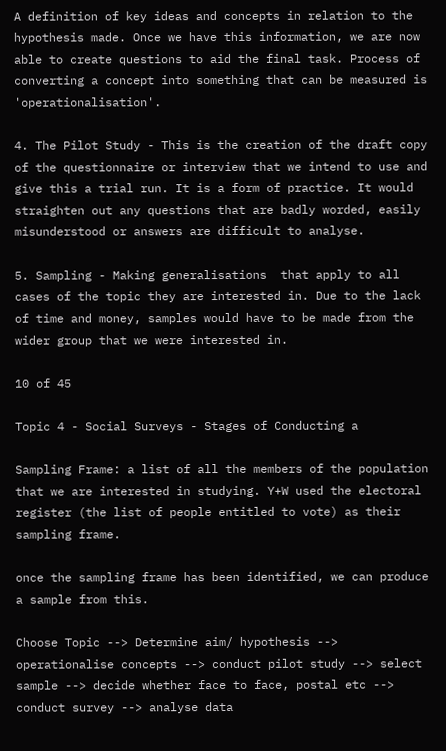A definition of key ideas and concepts in relation to the hypothesis made. Once we have this information, we are now able to create questions to aid the final task. Process of converting a concept into something that can be measured is 'operationalisation'.

4. The Pilot Study - This is the creation of the draft copy of the questionnaire or interview that we intend to use and give this a trial run. It is a form of practice. It would straighten out any questions that are badly worded, easily misunderstood or answers are difficult to analyse.

5. Sampling - Making generalisations  that apply to all cases of the topic they are interested in. Due to the lack of time and money, samples would have to be made from the wider group that we were interested in.

10 of 45

Topic 4 - Social Surveys - Stages of Conducting a

Sampling Frame: a list of all the members of the population that we are interested in studying. Y+W used the electoral register (the list of people entitled to vote) as their sampling frame.

once the sampling frame has been identified, we can produce a sample from this.

Choose Topic --> Determine aim/ hypothesis --> operationalise concepts --> conduct pilot study --> select sample --> decide whether face to face, postal etc --> conduct survey --> analyse data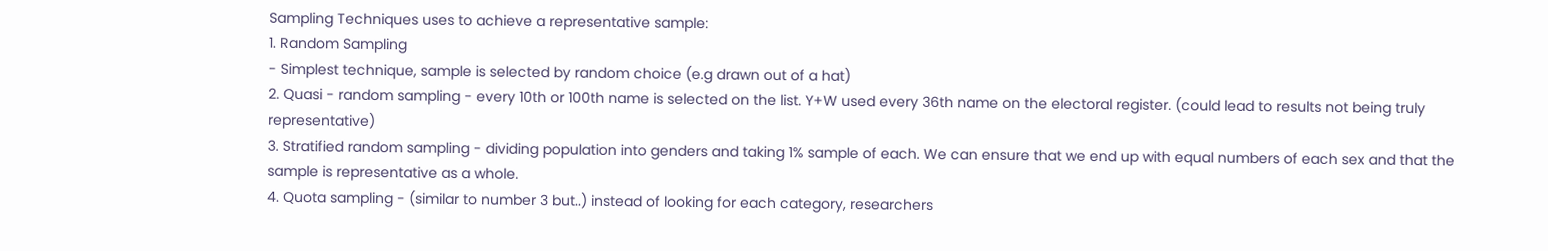Sampling Techniques uses to achieve a representative sample:
1. Random Sampling
- Simplest technique, sample is selected by random choice (e.g drawn out of a hat)
2. Quasi - random sampling - every 10th or 100th name is selected on the list. Y+W used every 36th name on the electoral register. (could lead to results not being truly representative)
3. Stratified random sampling - dividing population into genders and taking 1% sample of each. We can ensure that we end up with equal numbers of each sex and that the sample is representative as a whole.
4. Quota sampling - (similar to number 3 but..) instead of looking for each category, researchers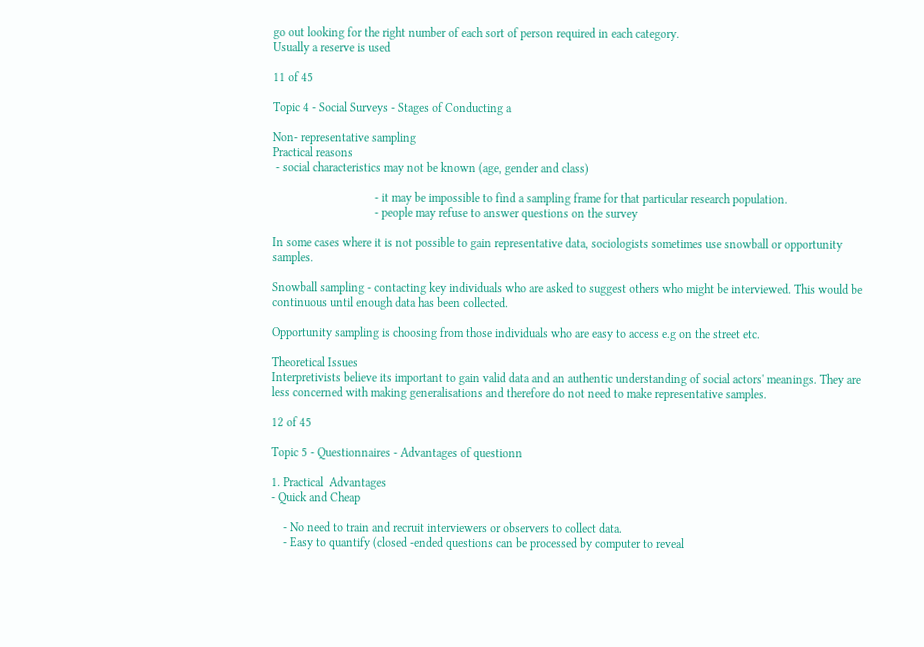go out looking for the right number of each sort of person required in each category.
Usually a reserve is used

11 of 45

Topic 4 - Social Surveys - Stages of Conducting a

Non- representative sampling
Practical reasons
 - social characteristics may not be known (age, gender and class)

                                  - it may be impossible to find a sampling frame for that particular research population.
                                  - people may refuse to answer questions on the survey

In some cases where it is not possible to gain representative data, sociologists sometimes use snowball or opportunity samples.

Snowball sampling - contacting key individuals who are asked to suggest others who might be interviewed. This would be continuous until enough data has been collected.

Opportunity sampling is choosing from those individuals who are easy to access e.g on the street etc.

Theoretical Issues
Interpretivists believe its important to gain valid data and an authentic understanding of social actors' meanings. They are less concerned with making generalisations and therefore do not need to make representative samples.

12 of 45

Topic 5 - Questionnaires - Advantages of questionn

1. Practical  Advantages
- Quick and Cheap

    - No need to train and recruit interviewers or observers to collect data.
    - Easy to quantify (closed -ended questions can be processed by computer to reveal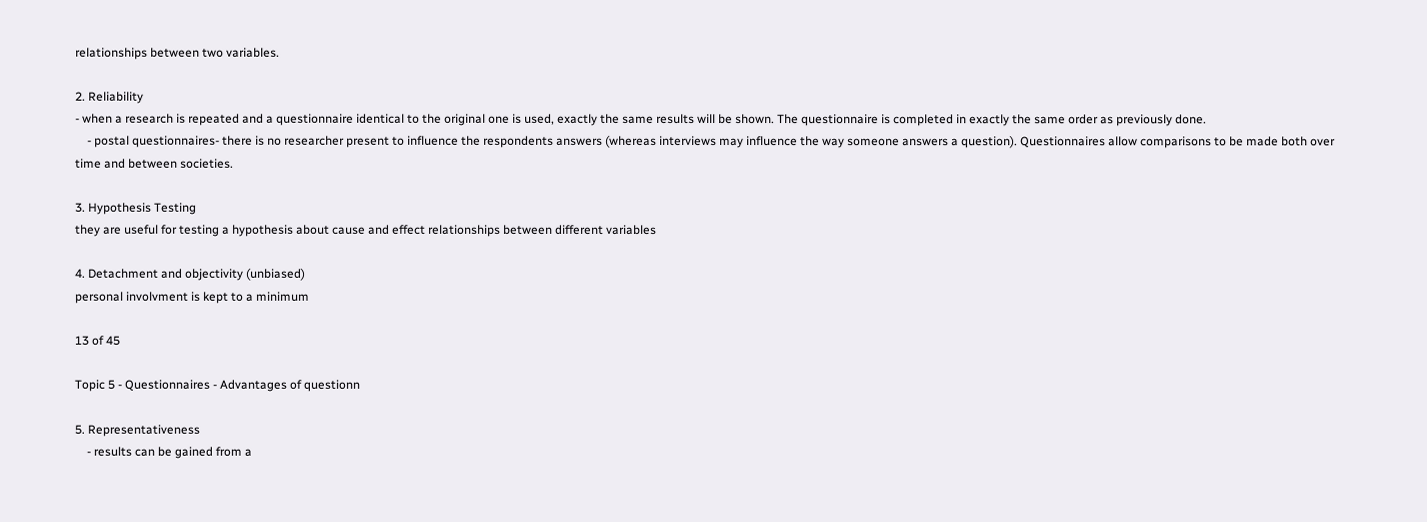relationships between two variables.

2. Reliability
- when a research is repeated and a questionnaire identical to the original one is used, exactly the same results will be shown. The questionnaire is completed in exactly the same order as previously done.
    - postal questionnaires- there is no researcher present to influence the respondents answers (whereas interviews may influence the way someone answers a question). Questionnaires allow comparisons to be made both over time and between societies.

3. Hypothesis Testing
they are useful for testing a hypothesis about cause and effect relationships between different variables

4. Detachment and objectivity (unbiased)
personal involvment is kept to a minimum

13 of 45

Topic 5 - Questionnaires - Advantages of questionn

5. Representativeness
    - results can be gained from a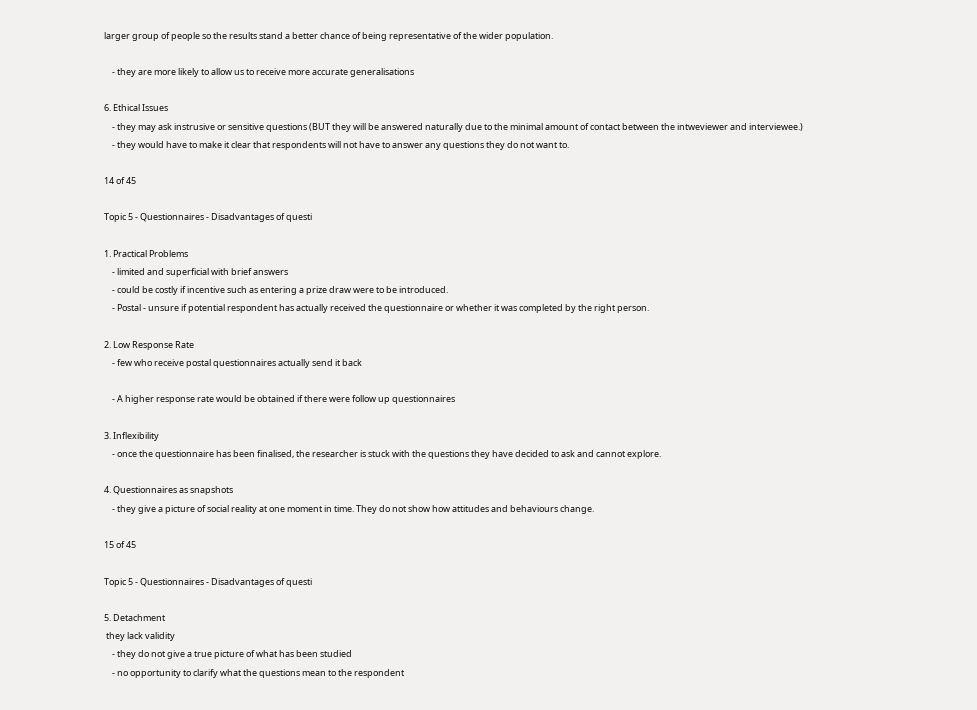larger group of people so the results stand a better chance of being representative of the wider population.

    - they are more likely to allow us to receive more accurate generalisations

6. Ethical Issues
    - they may ask instrusive or sensitive questions (BUT they will be answered naturally due to the minimal amount of contact between the intweviewer and interviewee.)
    - they would have to make it clear that respondents will not have to answer any questions they do not want to.

14 of 45

Topic 5 - Questionnaires - Disadvantages of questi

1. Practical Problems
    - limited and superficial with brief answers
    - could be costly if incentive such as entering a prize draw were to be introduced.
    - Postal - unsure if potential respondent has actually received the questionnaire or whether it was completed by the right person.

2. Low Response Rate
    - few who receive postal questionnaires actually send it back

    - A higher response rate would be obtained if there were follow up questionnaires

3. Inflexibility
    - once the questionnaire has been finalised, the researcher is stuck with the questions they have decided to ask and cannot explore.

4. Questionnaires as snapshots
    - they give a picture of social reality at one moment in time. They do not show how attitudes and behaviours change.

15 of 45

Topic 5 - Questionnaires - Disadvantages of questi

5. Detachment
 they lack validity
    - they do not give a true picture of what has been studied
    - no opportunity to clarify what the questions mean to the respondent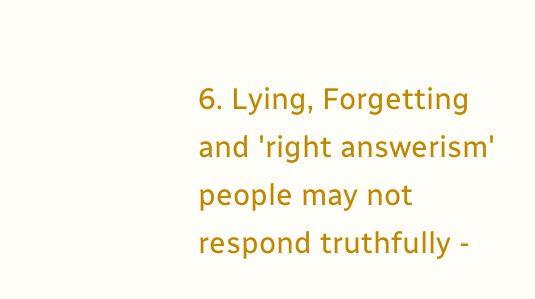6. Lying, Forgetting and 'right answerism'
people may not respond truthfully -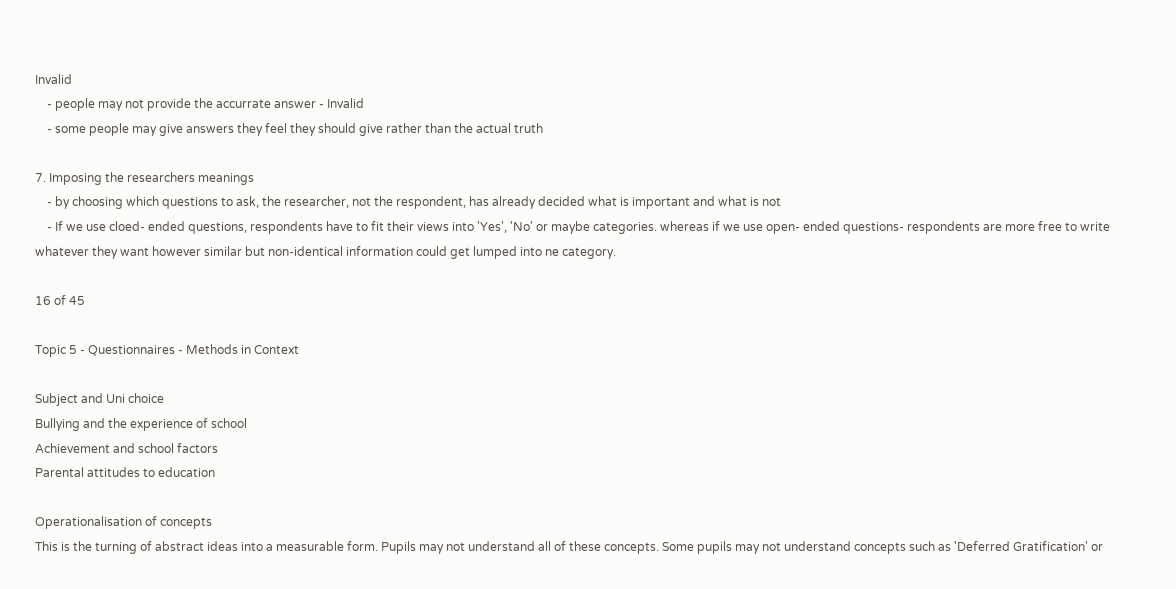Invalid
    - people may not provide the accurrate answer - Invalid
    - some people may give answers they feel they should give rather than the actual truth

7. Imposing the researchers meanings
    - by choosing which questions to ask, the researcher, not the respondent, has already decided what is important and what is not
    - If we use cloed- ended questions, respondents have to fit their views into 'Yes', 'No' or maybe categories. whereas if we use open- ended questions- respondents are more free to write whatever they want however similar but non-identical information could get lumped into ne category.

16 of 45

Topic 5 - Questionnaires - Methods in Context

Subject and Uni choice
Bullying and the experience of school
Achievement and school factors
Parental attitudes to education

Operationalisation of concepts
This is the turning of abstract ideas into a measurable form. Pupils may not understand all of these concepts. Some pupils may not understand concepts such as 'Deferred Gratification' or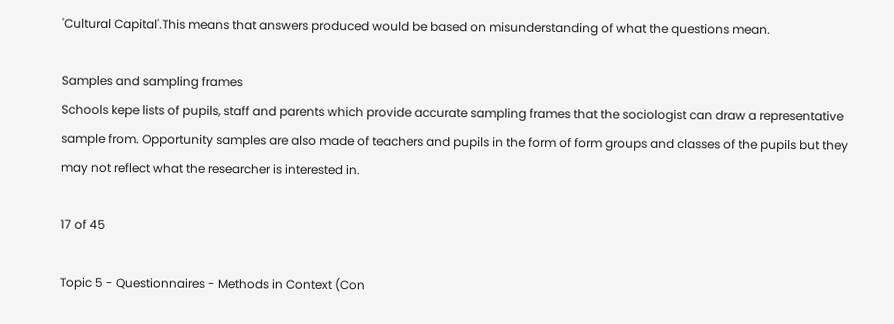'Cultural Capital'.This means that answers produced would be based on misunderstanding of what the questions mean.

Samples and sampling frames
Schools kepe lists of pupils, staff and parents which provide accurate sampling frames that the sociologist can draw a representative sample from. Opportunity samples are also made of teachers and pupils in the form of form groups and classes of the pupils but they may not reflect what the researcher is interested in.

17 of 45

Topic 5 - Questionnaires - Methods in Context (Con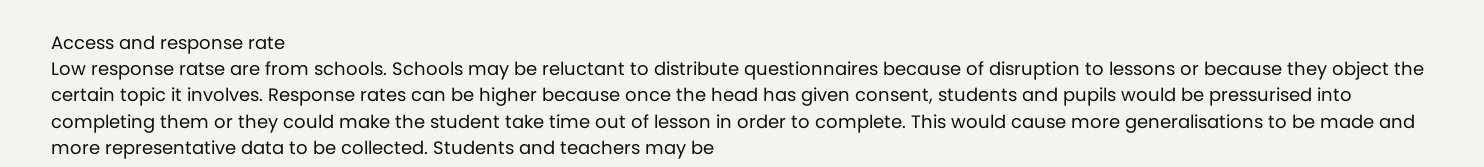Access and response rate
Low response ratse are from schools. Schools may be reluctant to distribute questionnaires because of disruption to lessons or because they object the certain topic it involves. Response rates can be higher because once the head has given consent, students and pupils would be pressurised into completing them or they could make the student take time out of lesson in order to complete. This would cause more generalisations to be made and more representative data to be collected. Students and teachers may be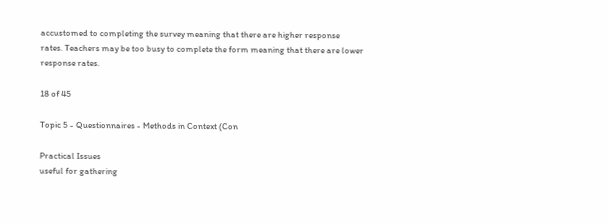accustomed to completing the survey meaning that there are higher response  rates. Teachers may be too busy to complete the form meaning that there are lower response rates.

18 of 45

Topic 5 - Questionnaires - Methods in Context (Con

Practical Issues
useful for gathering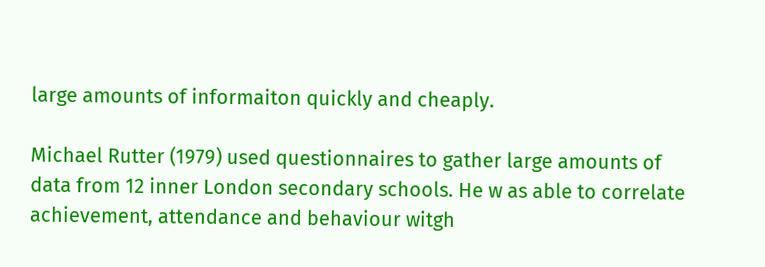large amounts of informaiton quickly and cheaply.

Michael Rutter (1979) used questionnaires to gather large amounts of data from 12 inner London secondary schools. He w as able to correlate achievement, attendance and behaviour witgh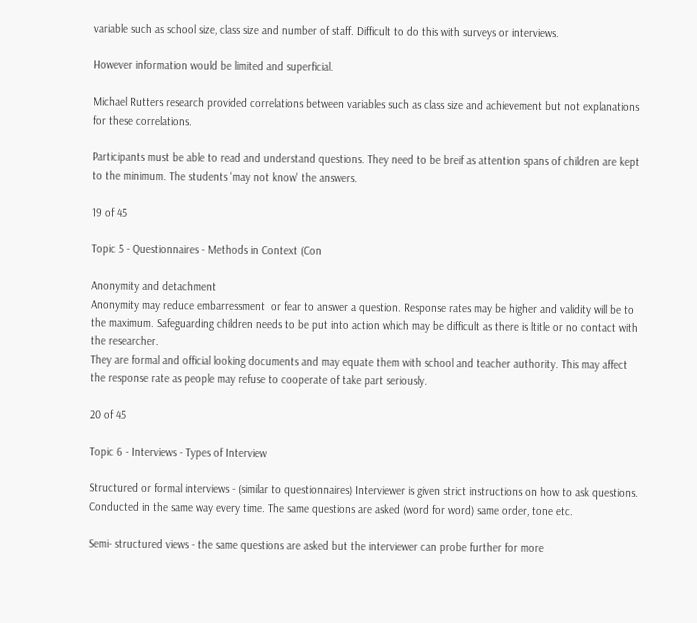variable such as school size, class size and number of staff. Difficult to do this with surveys or interviews.

However information would be limited and superficial.

Michael Rutters research provided correlations between variables such as class size and achievement but not explanations for these correlations.

Participants must be able to read and understand questions. They need to be breif as attention spans of children are kept to the minimum. The students 'may not know' the answers.

19 of 45

Topic 5 - Questionnaires - Methods in Context (Con

Anonymity and detachment
Anonymity may reduce embarressment  or fear to answer a question. Response rates may be higher and validity will be to the maximum. Safeguarding children needs to be put into action which may be difficult as there is ltitle or no contact with the researcher.
They are formal and official looking documents and may equate them with school and teacher authority. This may affect the response rate as people may refuse to cooperate of take part seriously.

20 of 45

Topic 6 - Interviews - Types of Interview

Structured or formal interviews - (similar to questionnaires) Interviewer is given strict instructions on how to ask questions. Conducted in the same way every time. The same questions are asked (word for word) same order, tone etc.

Semi- structured views - the same questions are asked but the interviewer can probe further for more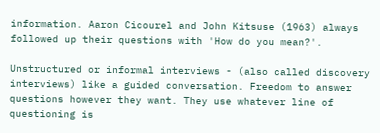information. Aaron Cicourel and John Kitsuse (1963) always followed up their questions with 'How do you mean?'.

Unstructured or informal interviews - (also called discovery interviews) like a guided conversation. Freedom to answer questions however they want. They use whatever line of questioning is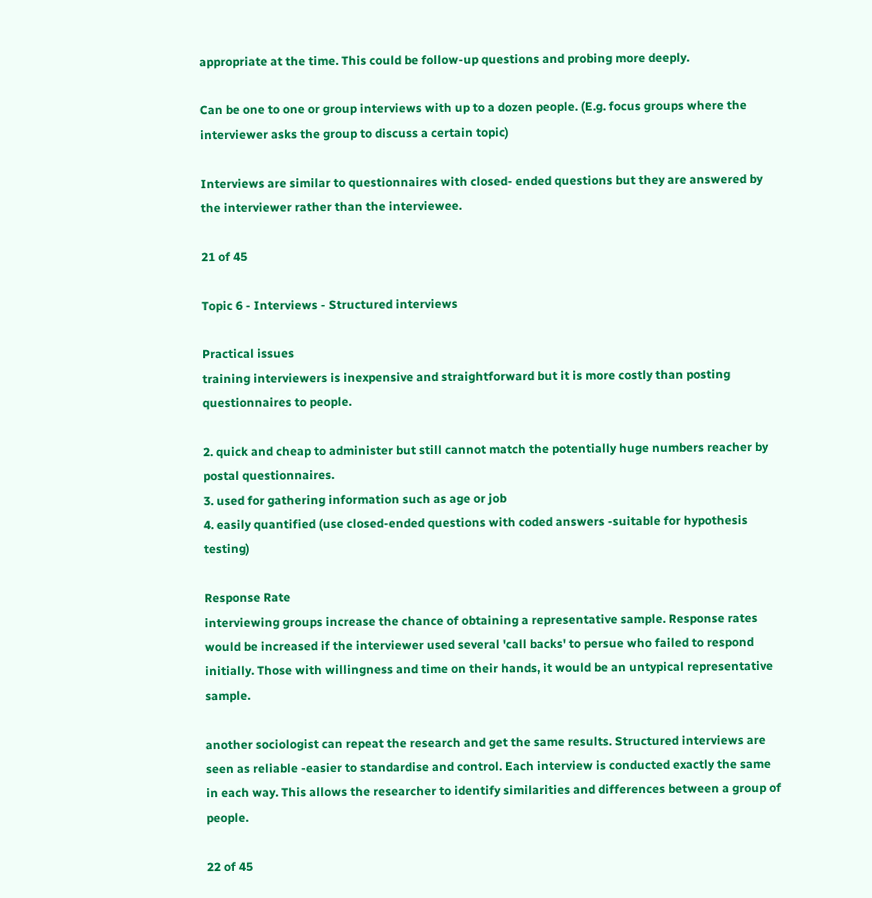appropriate at the time. This could be follow-up questions and probing more deeply.

Can be one to one or group interviews with up to a dozen people. (E.g. focus groups where the interviewer asks the group to discuss a certain topic)

Interviews are similar to questionnaires with closed- ended questions but they are answered by the interviewer rather than the interviewee.

21 of 45

Topic 6 - Interviews - Structured interviews

Practical issues
training interviewers is inexpensive and straightforward but it is more costly than posting questionnaires to people.

2. quick and cheap to administer but still cannot match the potentially huge numbers reacher by postal questionnaires.
3. used for gathering information such as age or job
4. easily quantified (use closed-ended questions with coded answers -suitable for hypothesis testing)

Response Rate
interviewing groups increase the chance of obtaining a representative sample. Response rates would be increased if the interviewer used several 'call backs' to persue who failed to respond initially. Those with willingness and time on their hands, it would be an untypical representative sample.

another sociologist can repeat the research and get the same results. Structured interviews are seen as reliable -easier to standardise and control. Each interview is conducted exactly the same in each way. This allows the researcher to identify similarities and differences between a group of people.

22 of 45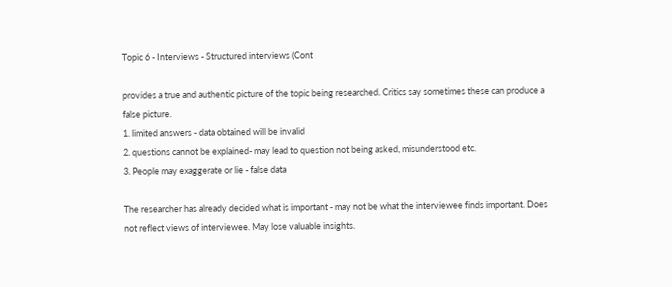Topic 6 - Interviews - Structured interviews (Cont

provides a true and authentic picture of the topic being researched. Critics say sometimes these can produce a false picture.
1. limited answers - data obtained will be invalid
2. questions cannot be explained- may lead to question not being asked, misunderstood etc.
3. People may exaggerate or lie - false data

The researcher has already decided what is important - may not be what the interviewee finds important. Does not reflect views of interviewee. May lose valuable insights.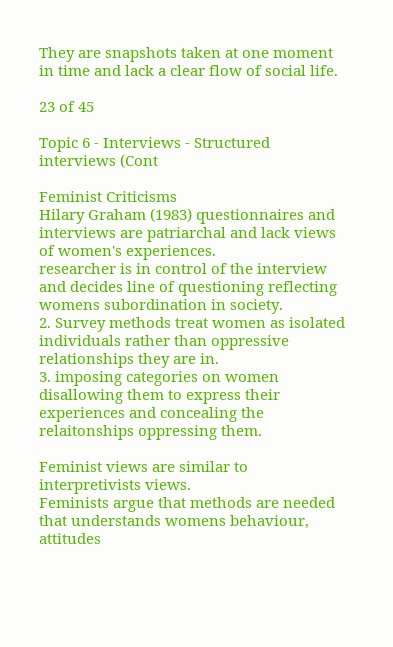They are snapshots taken at one moment in time and lack a clear flow of social life.

23 of 45

Topic 6 - Interviews - Structured interviews (Cont

Feminist Criticisms
Hilary Graham (1983) questionnaires and interviews are patriarchal and lack views of women's experiences.
researcher is in control of the interview and decides line of questioning reflecting womens subordination in society.
2. Survey methods treat women as isolated individuals rather than oppressive relationships they are in.
3. imposing categories on women disallowing them to express their experiences and concealing the relaitonships oppressing them.

Feminist views are similar to interpretivists views.
Feminists argue that methods are needed that understands womens behaviour, attitudes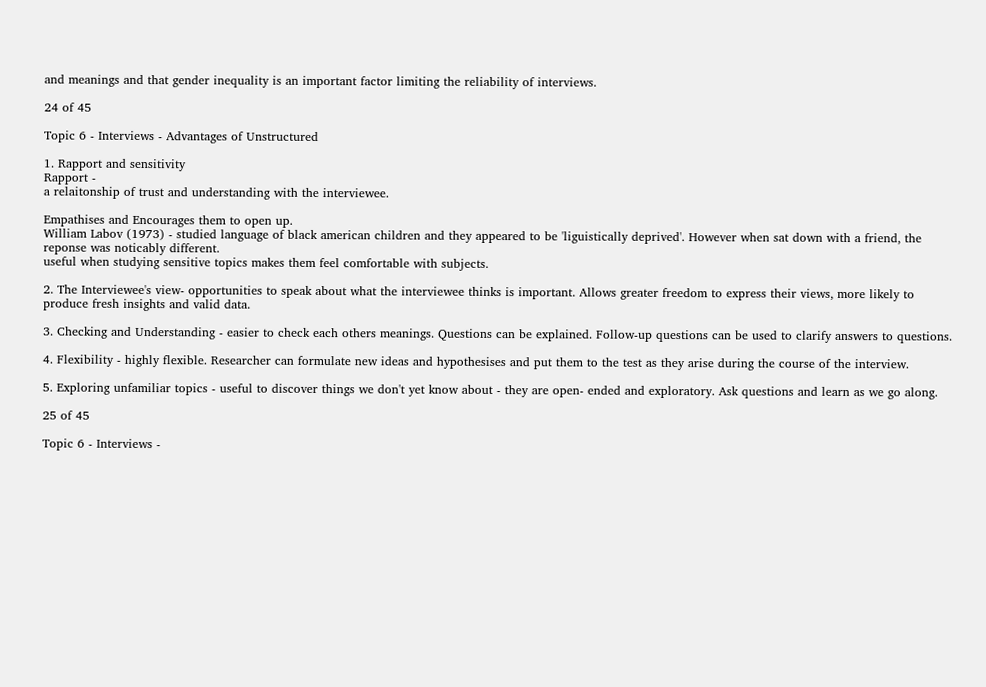and meanings and that gender inequality is an important factor limiting the reliability of interviews.

24 of 45

Topic 6 - Interviews - Advantages of Unstructured

1. Rapport and sensitivity
Rapport -
a relaitonship of trust and understanding with the interviewee.

Empathises and Encourages them to open up.
William Labov (1973) - studied language of black american children and they appeared to be 'liguistically deprived'. However when sat down with a friend, the reponse was noticably different.
useful when studying sensitive topics makes them feel comfortable with subjects.

2. The Interviewee's view- opportunities to speak about what the interviewee thinks is important. Allows greater freedom to express their views, more likely to produce fresh insights and valid data.

3. Checking and Understanding - easier to check each others meanings. Questions can be explained. Follow-up questions can be used to clarify answers to questions.

4. Flexibility - highly flexible. Researcher can formulate new ideas and hypothesises and put them to the test as they arise during the course of the interview.

5. Exploring unfamiliar topics - useful to discover things we don't yet know about - they are open- ended and exploratory. Ask questions and learn as we go along.

25 of 45

Topic 6 - Interviews -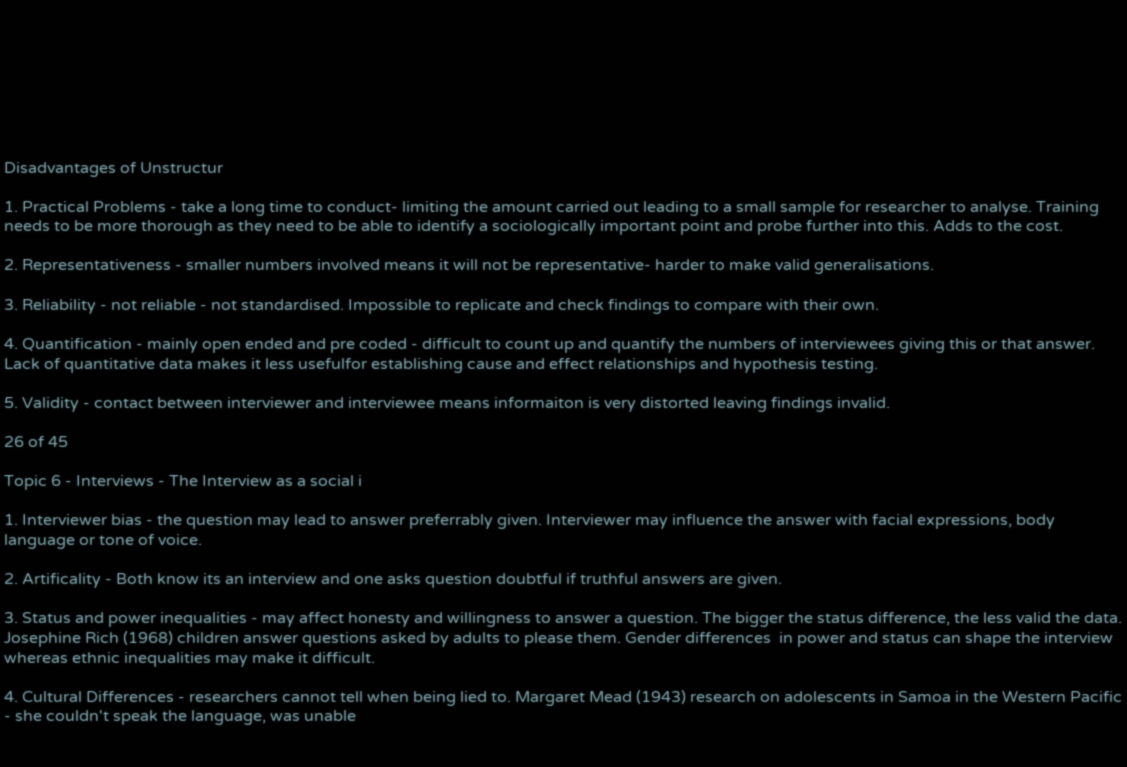Disadvantages of Unstructur

1. Practical Problems - take a long time to conduct- limiting the amount carried out leading to a small sample for researcher to analyse. Training needs to be more thorough as they need to be able to identify a sociologically important point and probe further into this. Adds to the cost.

2. Representativeness - smaller numbers involved means it will not be representative- harder to make valid generalisations.

3. Reliability - not reliable - not standardised. Impossible to replicate and check findings to compare with their own.

4. Quantification - mainly open ended and pre coded - difficult to count up and quantify the numbers of interviewees giving this or that answer. Lack of quantitative data makes it less usefulfor establishing cause and effect relationships and hypothesis testing.

5. Validity - contact between interviewer and interviewee means informaiton is very distorted leaving findings invalid.

26 of 45

Topic 6 - Interviews - The Interview as a social i

1. Interviewer bias - the question may lead to answer preferrably given. Interviewer may influence the answer with facial expressions, body language or tone of voice.

2. Artificality - Both know its an interview and one asks question doubtful if truthful answers are given.

3. Status and power inequalities - may affect honesty and willingness to answer a question. The bigger the status difference, the less valid the data. Josephine Rich (1968) children answer questions asked by adults to please them. Gender differences  in power and status can shape the interview whereas ethnic inequalities may make it difficult.

4. Cultural Differences - researchers cannot tell when being lied to. Margaret Mead (1943) research on adolescents in Samoa in the Western Pacific - she couldn't speak the language, was unable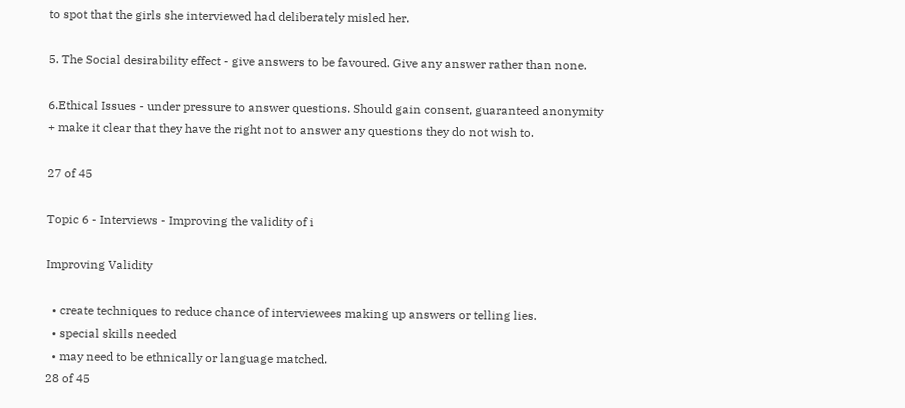to spot that the girls she interviewed had deliberately misled her.

5. The Social desirability effect - give answers to be favoured. Give any answer rather than none.

6.Ethical Issues - under pressure to answer questions. Should gain consent, guaranteed anonymity + make it clear that they have the right not to answer any questions they do not wish to.

27 of 45

Topic 6 - Interviews - Improving the validity of i

Improving Validity

  • create techniques to reduce chance of interviewees making up answers or telling lies.
  • special skills needed
  • may need to be ethnically or language matched.
28 of 45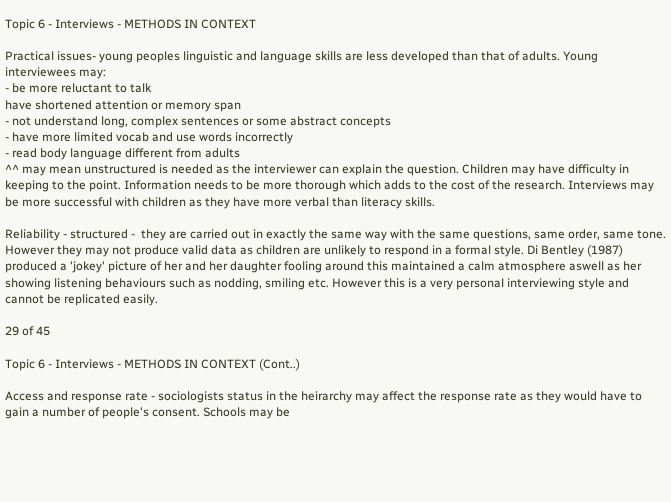Topic 6 - Interviews - METHODS IN CONTEXT

Practical issues- young peoples linguistic and language skills are less developed than that of adults. Young interviewees may:
- be more reluctant to talk
have shortened attention or memory span
- not understand long, complex sentences or some abstract concepts
- have more limited vocab and use words incorrectly
- read body language different from adults
^^ may mean unstructured is needed as the interviewer can explain the question. Children may have difficulty in keeping to the point. Information needs to be more thorough which adds to the cost of the research. Interviews may be more successful with children as they have more verbal than literacy skills.

Reliability - structured -  they are carried out in exactly the same way with the same questions, same order, same tone. However they may not produce valid data as children are unlikely to respond in a formal style. Di Bentley (1987) produced a 'jokey' picture of her and her daughter fooling around this maintained a calm atmosphere aswell as her showing listening behaviours such as nodding, smiling etc. However this is a very personal interviewing style and cannot be replicated easily.

29 of 45

Topic 6 - Interviews - METHODS IN CONTEXT (Cont..)

Access and response rate - sociologists status in the heirarchy may affect the response rate as they would have to gain a number of people's consent. Schools may be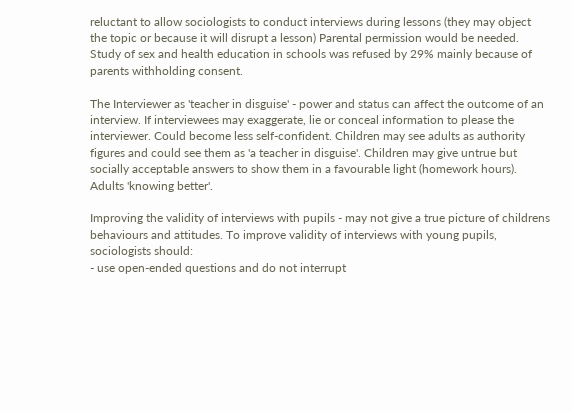reluctant to allow sociologists to conduct interviews during lessons (they may object the topic or because it will disrupt a lesson) Parental permission would be needed. Study of sex and health education in schools was refused by 29% mainly because of parents withholding consent.

The Interviewer as 'teacher in disguise' - power and status can affect the outcome of an interview. If interviewees may exaggerate, lie or conceal information to please the interviewer. Could become less self-confident. Children may see adults as authority figures and could see them as 'a teacher in disguise'. Children may give untrue but socially acceptable answers to show them in a favourable light (homework hours). Adults 'knowing better'.

Improving the validity of interviews with pupils - may not give a true picture of childrens behaviours and attitudes. To improve validity of interviews with young pupils, sociologists should:
- use open-ended questions and do not interrupt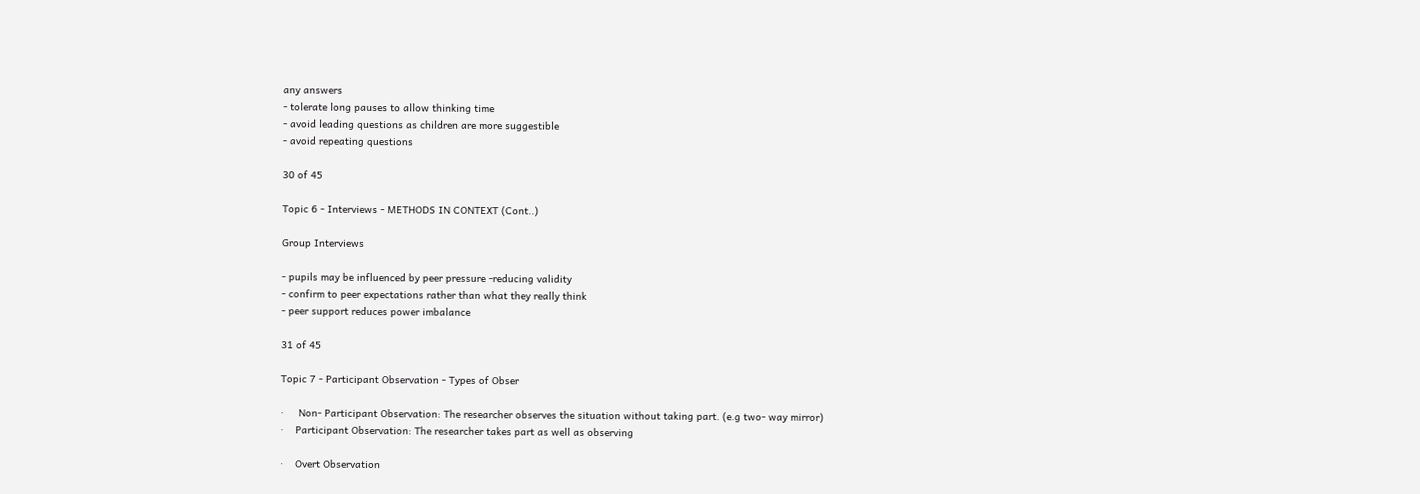any answers
- tolerate long pauses to allow thinking time
- avoid leading questions as children are more suggestible
- avoid repeating questions

30 of 45

Topic 6 - Interviews - METHODS IN CONTEXT (Cont..)

Group Interviews

- pupils may be influenced by peer pressure -reducing validity
- confirm to peer expectations rather than what they really think
- peer support reduces power imbalance

31 of 45

Topic 7 - Participant Observation - Types of Obser

·     Non- Participant Observation: The researcher observes the situation without taking part. (e.g two- way mirror)
·    Participant Observation: The researcher takes part as well as observing

·    Overt Observation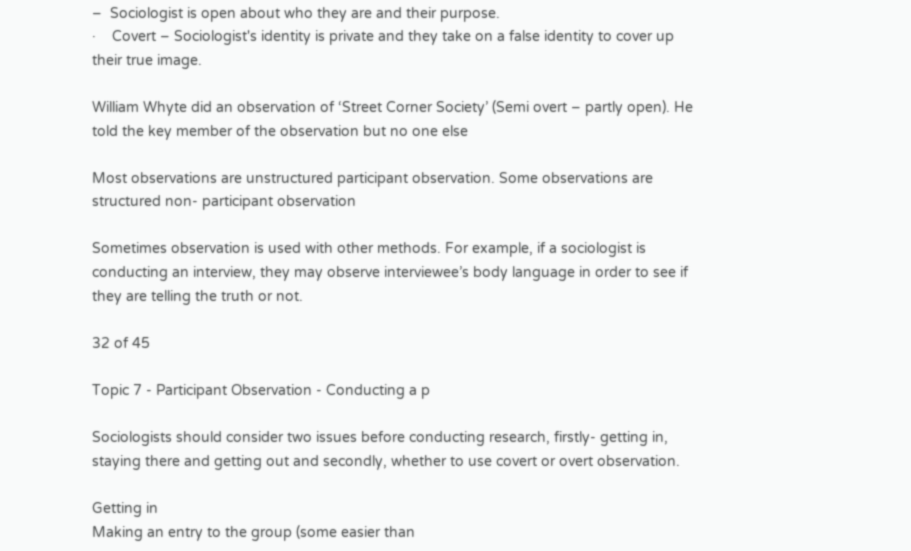–  Sociologist is open about who they are and their purpose.
·    Covert – Sociologist's identity is private and they take on a false identity to cover up their true image.

William Whyte did an observation of ‘Street Corner Society’ (Semi overt – partly open). He told the key member of the observation but no one else

Most observations are unstructured participant observation. Some observations are structured non- participant observation

Sometimes observation is used with other methods. For example, if a sociologist is conducting an interview, they may observe interviewee’s body language in order to see if they are telling the truth or not.

32 of 45

Topic 7 - Participant Observation - Conducting a p

Sociologists should consider two issues before conducting research, firstly- getting in, staying there and getting out and secondly, whether to use covert or overt observation.

Getting in
Making an entry to the group (some easier than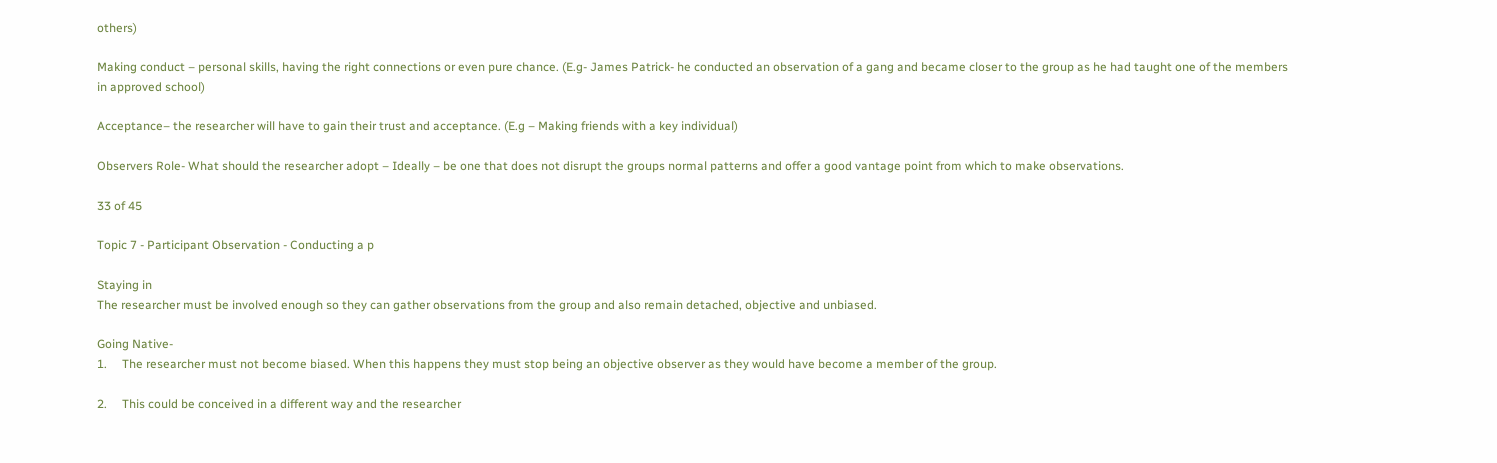others)

Making conduct – personal skills, having the right connections or even pure chance. (E.g- James Patrick- he conducted an observation of a gang and became closer to the group as he had taught one of the members in approved school)

Acceptance– the researcher will have to gain their trust and acceptance. (E.g – Making friends with a key individual)

Observers Role- What should the researcher adopt – Ideally – be one that does not disrupt the groups normal patterns and offer a good vantage point from which to make observations.

33 of 45

Topic 7 - Participant Observation - Conducting a p

Staying in
The researcher must be involved enough so they can gather observations from the group and also remain detached, objective and unbiased.

Going Native-
1.     The researcher must not become biased. When this happens they must stop being an objective observer as they would have become a member of the group.

2.     This could be conceived in a different way and the researcher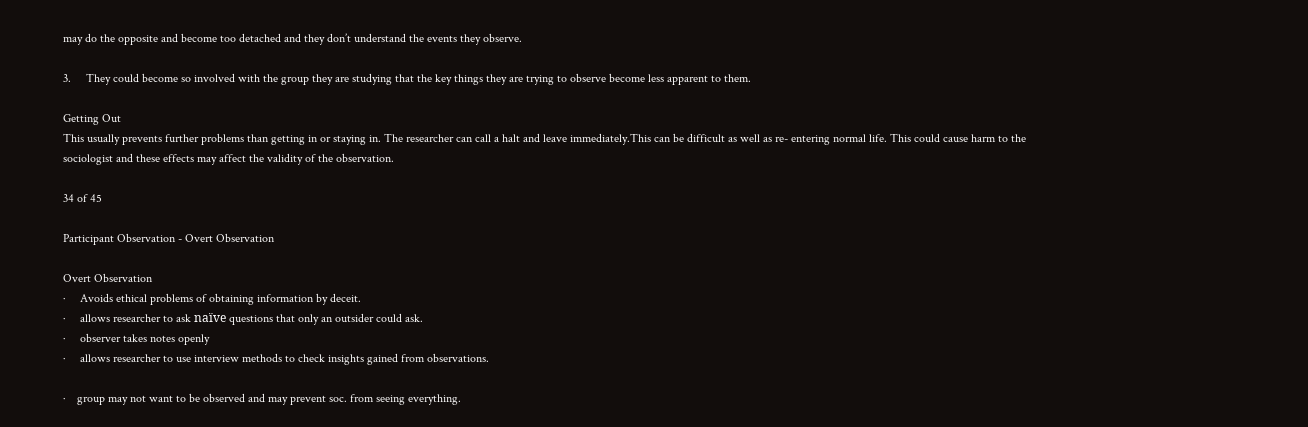may do the opposite and become too detached and they don’t understand the events they observe.

3.     They could become so involved with the group they are studying that the key things they are trying to observe become less apparent to them.

Getting Out
This usually prevents further problems than getting in or staying in. The researcher can call a halt and leave immediately.This can be difficult as well as re- entering normal life. This could cause harm to the sociologist and these effects may affect the validity of the observation.

34 of 45

Participant Observation - Overt Observation

Overt Observation
·     Avoids ethical problems of obtaining information by deceit.
·     allows researcher to ask naïve questions that only an outsider could ask.
·     observer takes notes openly
·     allows researcher to use interview methods to check insights gained from observations.

·    group may not want to be observed and may prevent soc. from seeing everything.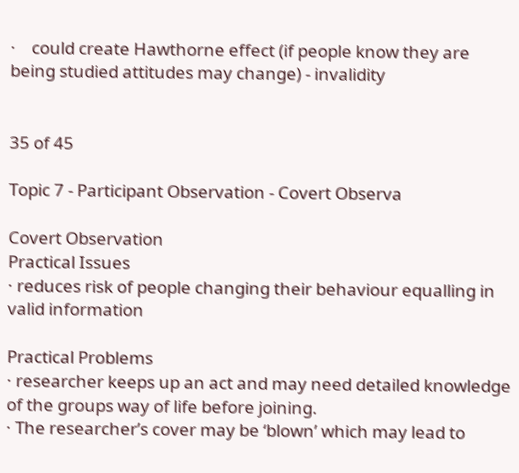·    could create Hawthorne effect (if people know they are being studied attitudes may change) - invalidity


35 of 45

Topic 7 - Participant Observation - Covert Observa

Covert Observation
Practical Issues
· reduces risk of people changing their behaviour equalling in valid information

Practical Problems
· researcher keeps up an act and may need detailed knowledge of the groups way of life before joining.
· The researcher’s cover may be ‘blown’ which may lead to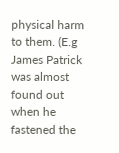physical harm to them. (E.g James Patrick was almost found out when he fastened the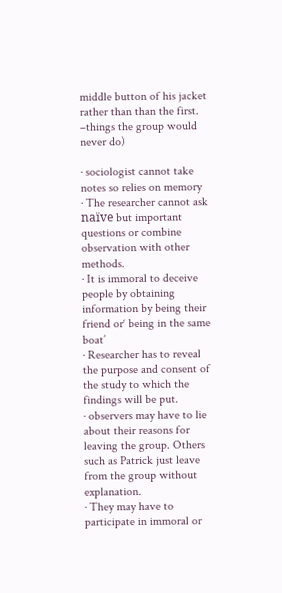middle button of his jacket rather than than the first. –things the group would never do)

· sociologist cannot take notes so relies on memory
· The researcher cannot ask naïve but important questions or combine observation with other methods.
· It is immoral to deceive people by obtaining information by being their friend or‘ being in the same boat’
· Researcher has to reveal the purpose and consent of the study to which the findings will be put.
· observers may have to lie about their reasons for leaving the group. Others such as Patrick just leave from the group without explanation.
· They may have to participate in immoral or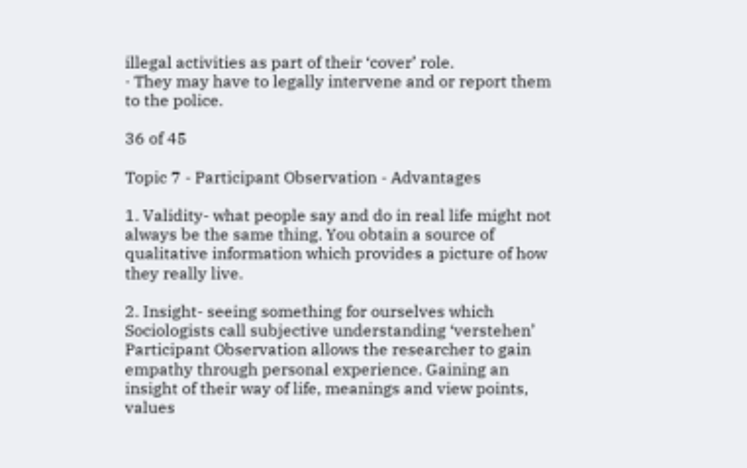illegal activities as part of their ‘cover’ role.
· They may have to legally intervene and or report them to the police.

36 of 45

Topic 7 - Participant Observation - Advantages

1. Validity- what people say and do in real life might not always be the same thing. You obtain a source of qualitative information which provides a picture of how they really live.

2. Insight- seeing something for ourselves which Sociologists call subjective understanding ‘verstehen’
Participant Observation allows the researcher to gain empathy through personal experience. Gaining an insight of their way of life, meanings and view points, values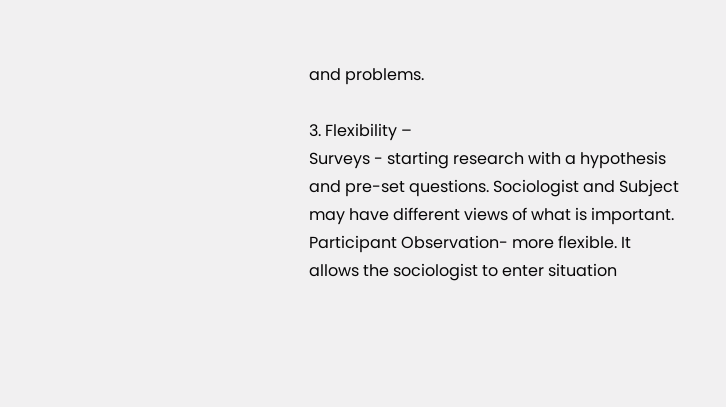and problems.

3. Flexibility –
Surveys - starting research with a hypothesis and pre-set questions. Sociologist and Subject may have different views of what is important.
Participant Observation- more flexible. It allows the sociologist to enter situation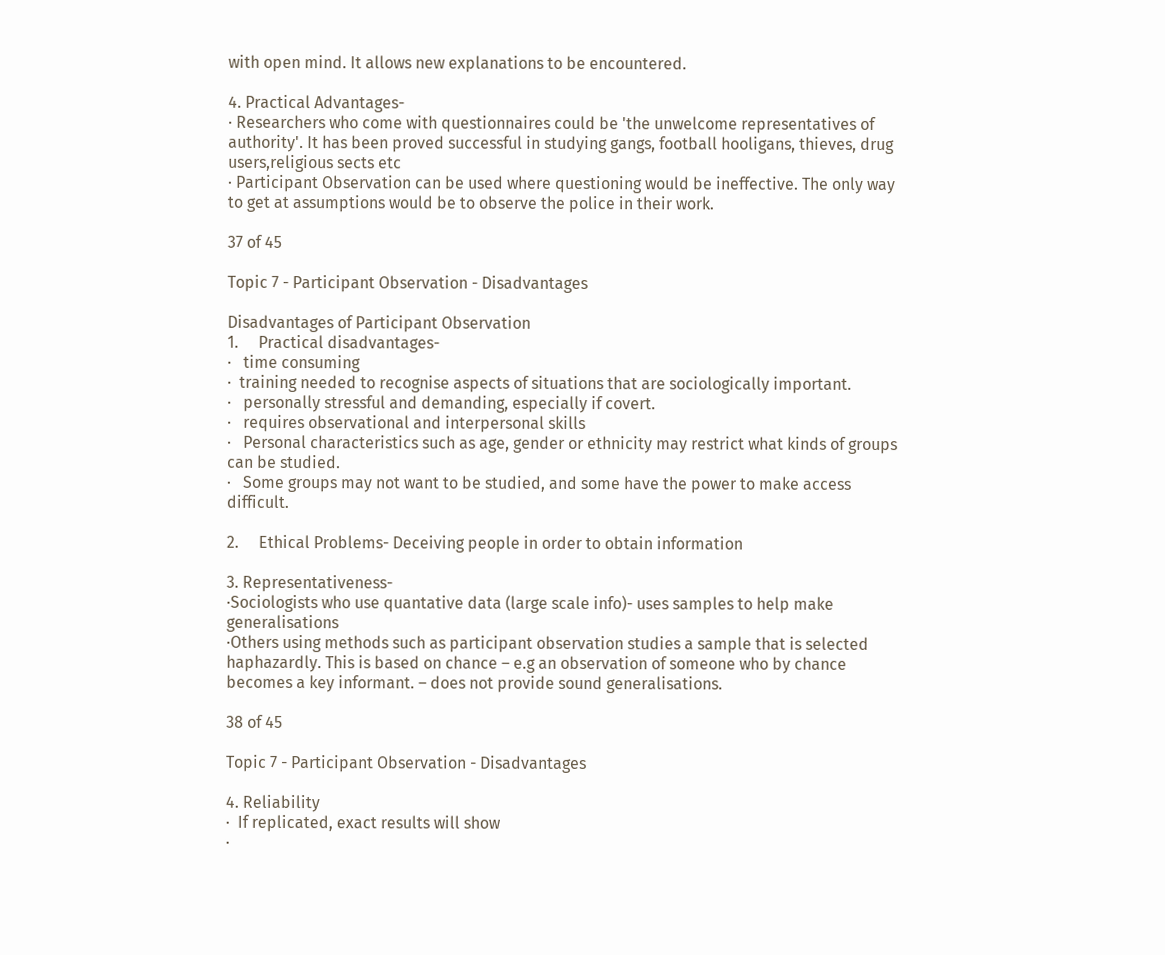with open mind. It allows new explanations to be encountered.

4. Practical Advantages-
· Researchers who come with questionnaires could be 'the unwelcome representatives of authority'. It has been proved successful in studying gangs, football hooligans, thieves, drug users,religious sects etc
· Participant Observation can be used where questioning would be ineffective. The only way to get at assumptions would be to observe the police in their work.

37 of 45

Topic 7 - Participant Observation - Disadvantages

Disadvantages of Participant Observation
1.     Practical disadvantages-
·   time consuming
·  training needed to recognise aspects of situations that are sociologically important.
·   personally stressful and demanding, especially if covert.
·   requires observational and interpersonal skills
·   Personal characteristics such as age, gender or ethnicity may restrict what kinds of groups can be studied.
·   Some groups may not want to be studied, and some have the power to make access difficult.

2.     Ethical Problems- Deceiving people in order to obtain information

3. Representativeness-
·Sociologists who use quantative data (large scale info)- uses samples to help make generalisations
·Others using methods such as participant observation studies a sample that is selected haphazardly. This is based on chance – e.g an observation of someone who by chance becomes a key informant. – does not provide sound generalisations.

38 of 45

Topic 7 - Participant Observation - Disadvantages

4. Reliability
·  If replicated, exact results will show
·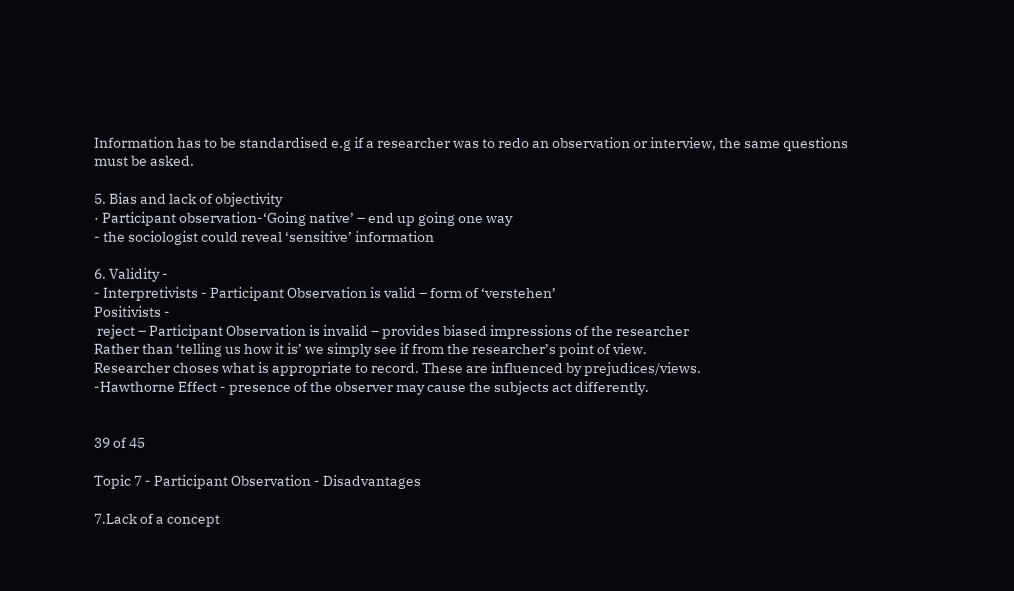Information has to be standardised e.g if a researcher was to redo an observation or interview, the same questions
must be asked.

5. Bias and lack of objectivity
· Participant observation-‘Going native’ – end up going one way
- the sociologist could reveal ‘sensitive’ information

6. Validity -
- Interpretivists - Participant Observation is valid – form of ‘verstehen’
Positivists -
 reject – Participant Observation is invalid – provides biased impressions of the researcher
Rather than ‘telling us how it is’ we simply see if from the researcher’s point of view.
Researcher choses what is appropriate to record. These are influenced by prejudices/views.
-Hawthorne Effect - presence of the observer may cause the subjects act differently.


39 of 45

Topic 7 - Participant Observation - Disadvantages

7.Lack of a concept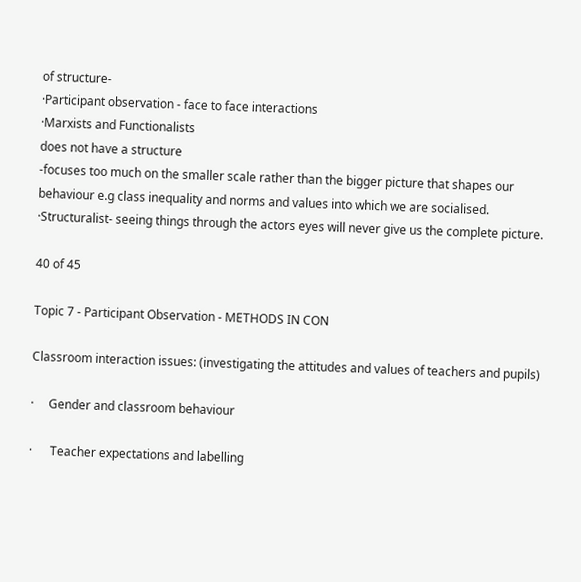of structure-
·Participant observation - face to face interactions
·Marxists and Functionalists
does not have a structure
-focuses too much on the smaller scale rather than the bigger picture that shapes our behaviour e.g class inequality and norms and values into which we are socialised.
·Structuralist- seeing things through the actors eyes will never give us the complete picture.

40 of 45

Topic 7 - Participant Observation - METHODS IN CON

Classroom interaction issues: (investigating the attitudes and values of teachers and pupils)

·     Gender and classroom behaviour

·      Teacher expectations and labelling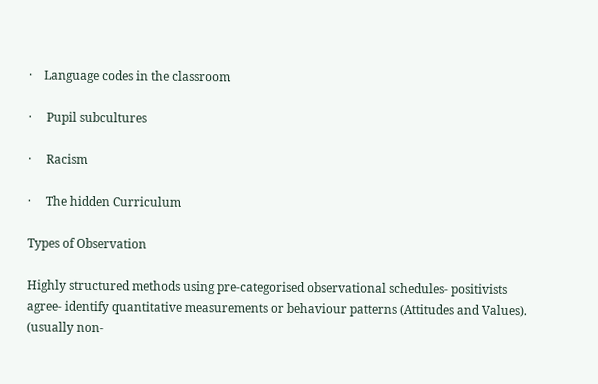·    Language codes in the classroom

·     Pupil subcultures

·     Racism

·     The hidden Curriculum

Types of Observation

Highly structured methods using pre-categorised observational schedules- positivists agree- identify quantitative measurements or behaviour patterns (Attitudes and Values). (usually non-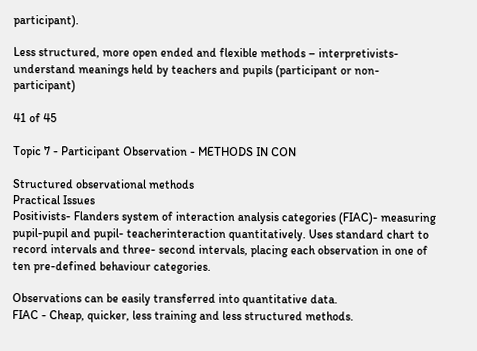participant).

Less structured, more open ended and flexible methods – interpretivists- understand meanings held by teachers and pupils (participant or non- participant)

41 of 45

Topic 7 - Participant Observation - METHODS IN CON

Structured observational methods
Practical Issues
Positivists- Flanders system of interaction analysis categories (FIAC)- measuring pupil-pupil and pupil- teacherinteraction quantitatively. Uses standard chart to record intervals and three- second intervals, placing each observation in one of ten pre-defined behaviour categories.

Observations can be easily transferred into quantitative data.
FIAC - Cheap, quicker, less training and less structured methods.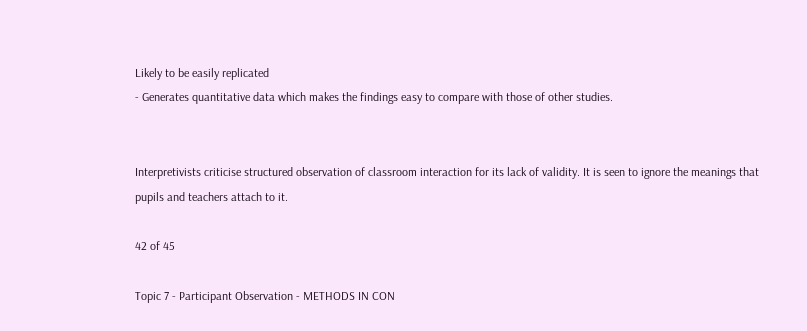Likely to be easily replicated
- Generates quantitative data which makes the findings easy to compare with those of other studies.


Interpretivists criticise structured observation of classroom interaction for its lack of validity. It is seen to ignore the meanings that pupils and teachers attach to it.

42 of 45

Topic 7 - Participant Observation - METHODS IN CON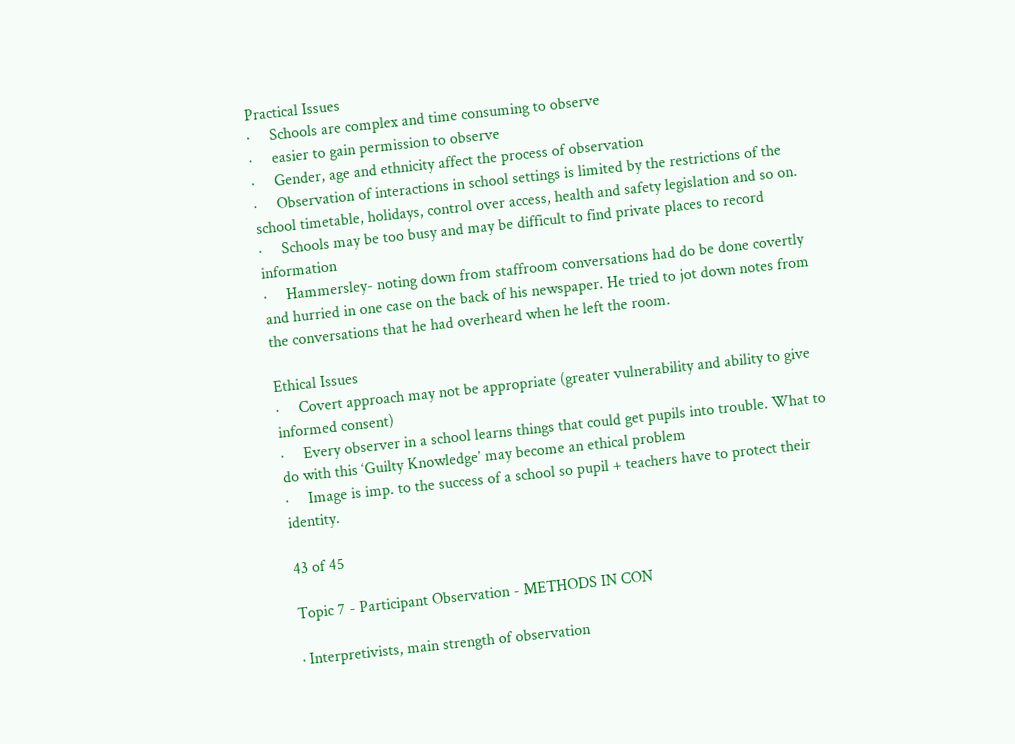Practical Issues
·     Schools are complex and time consuming to observe
·     easier to gain permission to observe
·     Gender, age and ethnicity affect the process of observation
·     Observation of interactions in school settings is limited by the restrictions of the school timetable, holidays, control over access, health and safety legislation and so on.
·     Schools may be too busy and may be difficult to find private places to record information
·     Hammersley- noting down from staffroom conversations had do be done covertly and hurried in one case on the back of his newspaper. He tried to jot down notes from the conversations that he had overheard when he left the room.

Ethical Issues
·     Covert approach may not be appropriate (greater vulnerability and ability to give informed consent)
·     Every observer in a school learns things that could get pupils into trouble. What to do with this ‘Guilty Knowledge’ may become an ethical problem
·     Image is imp. to the success of a school so pupil + teachers have to protect their identity.

43 of 45

Topic 7 - Participant Observation - METHODS IN CON

· Interpretivists, main strength of observation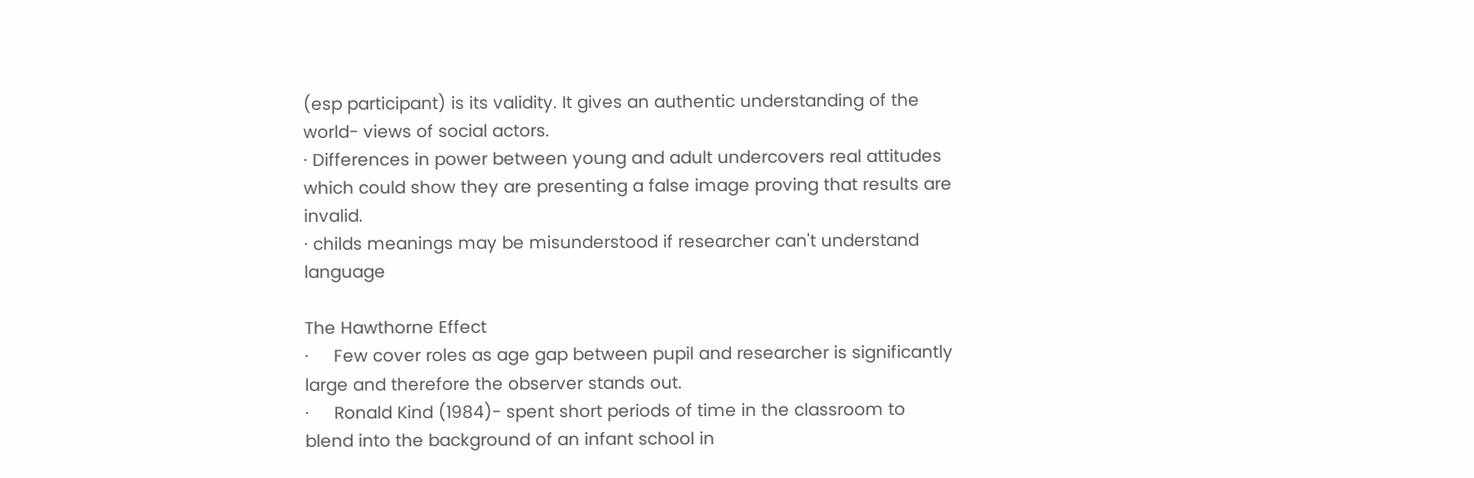(esp participant) is its validity. It gives an authentic understanding of the world- views of social actors.
· Differences in power between young and adult undercovers real attitudes which could show they are presenting a false image proving that results are invalid.
· childs meanings may be misunderstood if researcher can't understand language

The Hawthorne Effect
·     Few cover roles as age gap between pupil and researcher is significantly large and therefore the observer stands out.
·     Ronald Kind (1984)- spent short periods of time in the classroom to blend into the background of an infant school in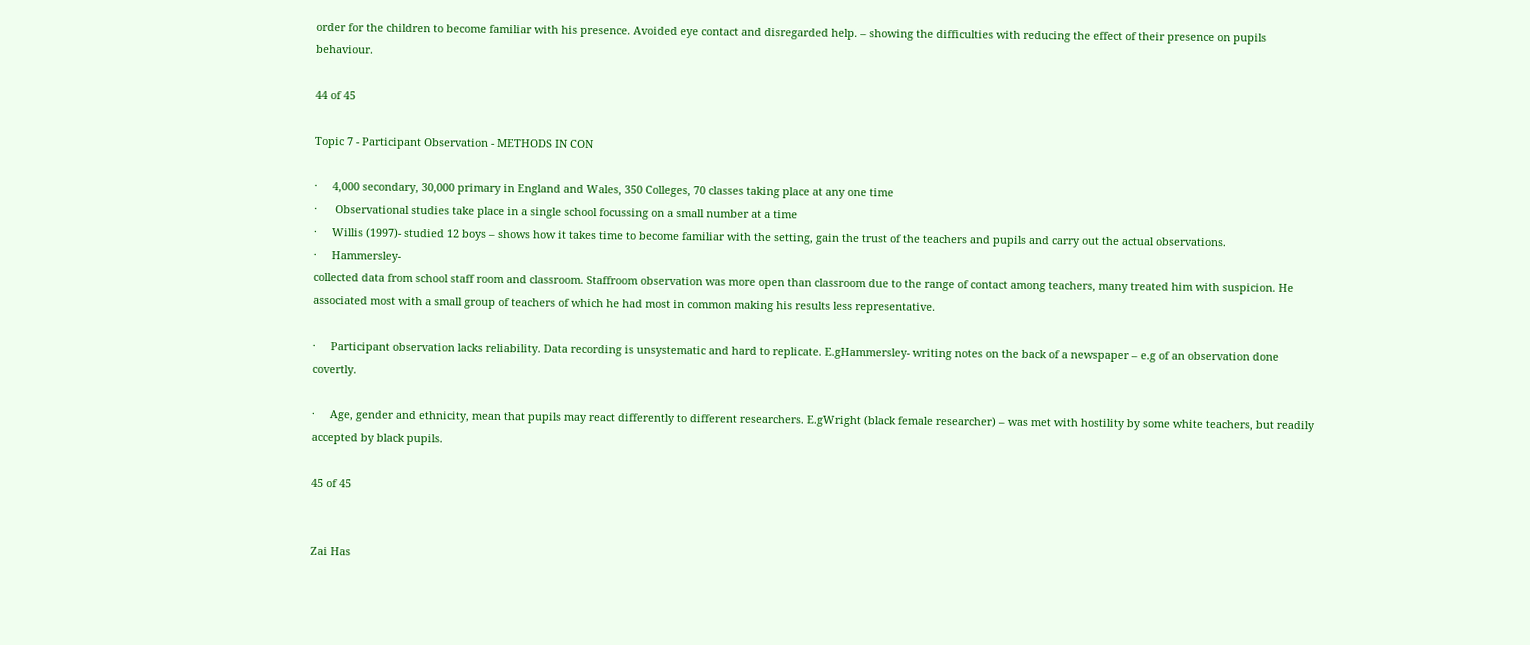order for the children to become familiar with his presence. Avoided eye contact and disregarded help. – showing the difficulties with reducing the effect of their presence on pupils behaviour.

44 of 45

Topic 7 - Participant Observation - METHODS IN CON

·     4,000 secondary, 30,000 primary in England and Wales, 350 Colleges, 70 classes taking place at any one time
·      Observational studies take place in a single school focussing on a small number at a time
·     Willis (1997)- studied 12 boys – shows how it takes time to become familiar with the setting, gain the trust of the teachers and pupils and carry out the actual observations.
·     Hammersley-
collected data from school staff room and classroom. Staffroom observation was more open than classroom due to the range of contact among teachers, many treated him with suspicion. He associated most with a small group of teachers of which he had most in common making his results less representative.

·     Participant observation lacks reliability. Data recording is unsystematic and hard to replicate. E.gHammersley- writing notes on the back of a newspaper – e.g of an observation done covertly.

·     Age, gender and ethnicity, mean that pupils may react differently to different researchers. E.gWright (black female researcher) – was met with hostility by some white teachers, but readily accepted by black pupils.

45 of 45


Zai Has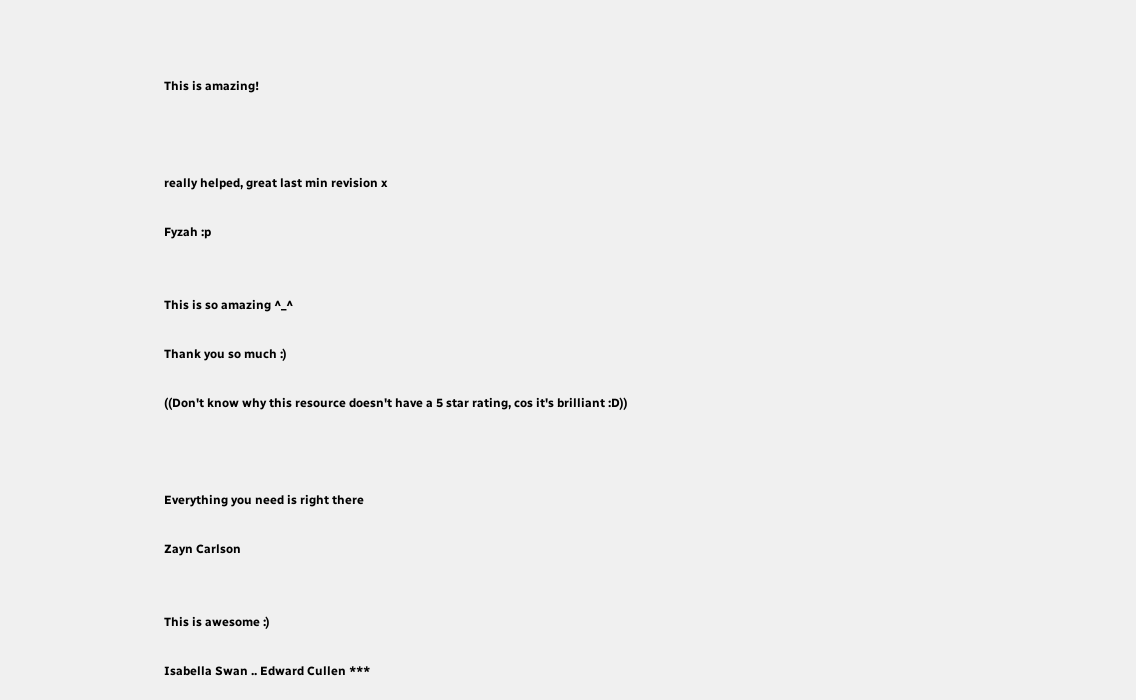This is amazing!



really helped, great last min revision x

Fyzah :p


This is so amazing ^_^

Thank you so much :)

((Don't know why this resource doesn't have a 5 star rating, cos it's brilliant :D))



Everything you need is right there

Zayn Carlson


This is awesome :)

Isabella Swan .. Edward Cullen ***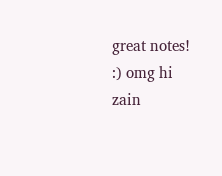great notes! :) omg hi zain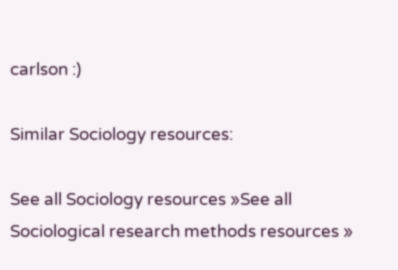carlson :)

Similar Sociology resources:

See all Sociology resources »See all Sociological research methods resources »